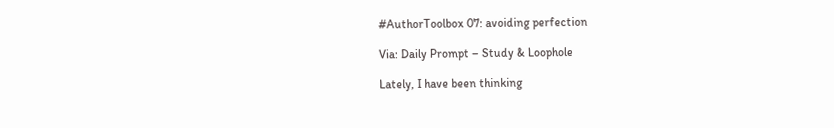#AuthorToolbox 07: avoiding perfection

Via: Daily Prompt – Study & Loophole

Lately, I have been thinking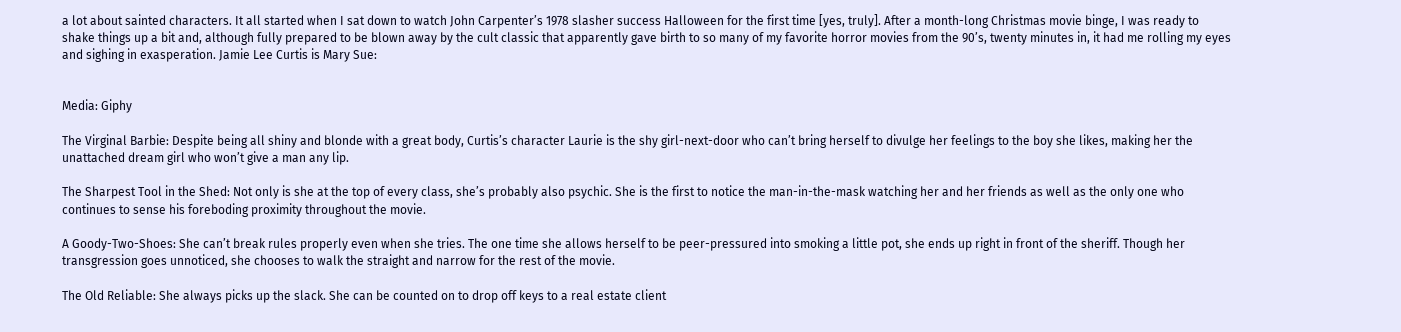a lot about sainted characters. It all started when I sat down to watch John Carpenter’s 1978 slasher success Halloween for the first time [yes, truly]. After a month-long Christmas movie binge, I was ready to shake things up a bit and, although fully prepared to be blown away by the cult classic that apparently gave birth to so many of my favorite horror movies from the 90’s, twenty minutes in, it had me rolling my eyes and sighing in exasperation. Jamie Lee Curtis is Mary Sue:


Media: Giphy

The Virginal Barbie: Despite being all shiny and blonde with a great body, Curtis’s character Laurie is the shy girl-next-door who can’t bring herself to divulge her feelings to the boy she likes, making her the unattached dream girl who won’t give a man any lip.

The Sharpest Tool in the Shed: Not only is she at the top of every class, she’s probably also psychic. She is the first to notice the man-in-the-mask watching her and her friends as well as the only one who continues to sense his foreboding proximity throughout the movie.

A Goody-Two-Shoes: She can’t break rules properly even when she tries. The one time she allows herself to be peer-pressured into smoking a little pot, she ends up right in front of the sheriff. Though her transgression goes unnoticed, she chooses to walk the straight and narrow for the rest of the movie.

The Old Reliable: She always picks up the slack. She can be counted on to drop off keys to a real estate client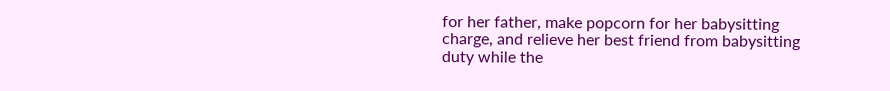for her father, make popcorn for her babysitting charge, and relieve her best friend from babysitting duty while the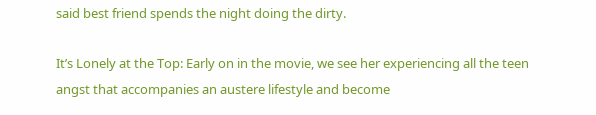said best friend spends the night doing the dirty.

It’s Lonely at the Top: Early on in the movie, we see her experiencing all the teen angst that accompanies an austere lifestyle and become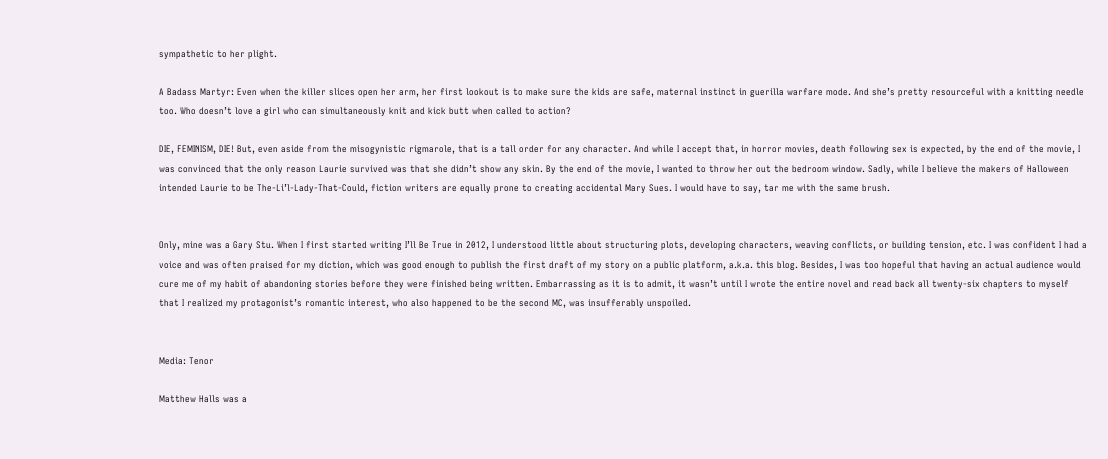sympathetic to her plight.

A Badass Martyr: Even when the killer slices open her arm, her first lookout is to make sure the kids are safe, maternal instinct in guerilla warfare mode. And she’s pretty resourceful with a knitting needle too. Who doesn’t love a girl who can simultaneously knit and kick butt when called to action?

DIE, FEMINISM, DIE! But, even aside from the misogynistic rigmarole, that is a tall order for any character. And while I accept that, in horror movies, death following sex is expected, by the end of the movie, I was convinced that the only reason Laurie survived was that she didn’t show any skin. By the end of the movie, I wanted to throw her out the bedroom window. Sadly, while I believe the makers of Halloween intended Laurie to be The-Li’l-Lady-That-Could, fiction writers are equally prone to creating accidental Mary Sues. I would have to say, tar me with the same brush.


Only, mine was a Gary Stu. When I first started writing I’ll Be True in 2012, I understood little about structuring plots, developing characters, weaving conflicts, or building tension, etc. I was confident I had a voice and was often praised for my diction, which was good enough to publish the first draft of my story on a public platform, a.k.a. this blog. Besides, I was too hopeful that having an actual audience would cure me of my habit of abandoning stories before they were finished being written. Embarrassing as it is to admit, it wasn’t until I wrote the entire novel and read back all twenty-six chapters to myself that I realized my protagonist’s romantic interest, who also happened to be the second MC, was insufferably unspoiled.


Media: Tenor

Matthew Halls was a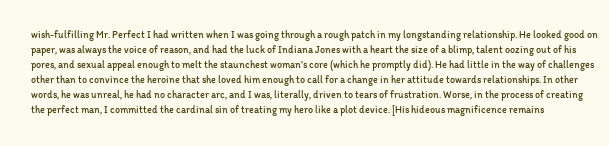wish-fulfilling Mr. Perfect I had written when I was going through a rough patch in my longstanding relationship. He looked good on paper, was always the voice of reason, and had the luck of Indiana Jones with a heart the size of a blimp, talent oozing out of his pores, and sexual appeal enough to melt the staunchest woman’s core (which he promptly did). He had little in the way of challenges other than to convince the heroine that she loved him enough to call for a change in her attitude towards relationships. In other words, he was unreal, he had no character arc, and I was, literally, driven to tears of frustration. Worse, in the process of creating the perfect man, I committed the cardinal sin of treating my hero like a plot device. [His hideous magnificence remains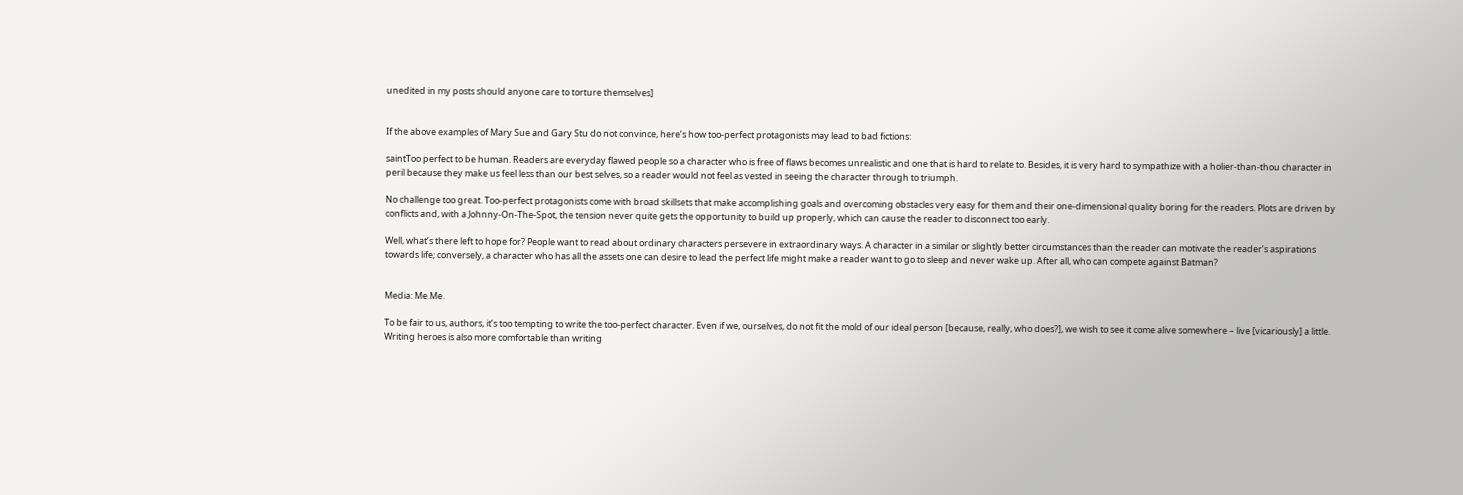unedited in my posts should anyone care to torture themselves]


If the above examples of Mary Sue and Gary Stu do not convince, here’s how too-perfect protagonists may lead to bad fictions:

saintToo perfect to be human. Readers are everyday flawed people so a character who is free of flaws becomes unrealistic and one that is hard to relate to. Besides, it is very hard to sympathize with a holier-than-thou character in peril because they make us feel less than our best selves, so a reader would not feel as vested in seeing the character through to triumph.

No challenge too great. Too-perfect protagonists come with broad skillsets that make accomplishing goals and overcoming obstacles very easy for them and their one-dimensional quality boring for the readers. Plots are driven by conflicts and, with a Johnny-On-The-Spot, the tension never quite gets the opportunity to build up properly, which can cause the reader to disconnect too early.

Well, what’s there left to hope for? People want to read about ordinary characters persevere in extraordinary ways. A character in a similar or slightly better circumstances than the reader can motivate the reader’s aspirations towards life; conversely, a character who has all the assets one can desire to lead the perfect life might make a reader want to go to sleep and never wake up. After all, who can compete against Batman?


Media: Me.Me.

To be fair to us, authors, it’s too tempting to write the too-perfect character. Even if we, ourselves, do not fit the mold of our ideal person [because, really, who does?], we wish to see it come alive somewhere – live [vicariously] a little. Writing heroes is also more comfortable than writing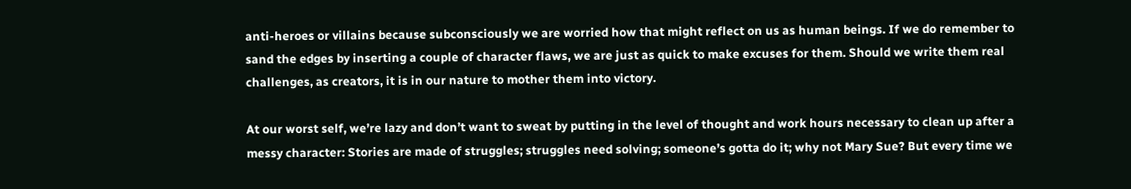anti-heroes or villains because subconsciously we are worried how that might reflect on us as human beings. If we do remember to sand the edges by inserting a couple of character flaws, we are just as quick to make excuses for them. Should we write them real challenges, as creators, it is in our nature to mother them into victory.

At our worst self, we’re lazy and don’t want to sweat by putting in the level of thought and work hours necessary to clean up after a messy character: Stories are made of struggles; struggles need solving; someone’s gotta do it; why not Mary Sue? But every time we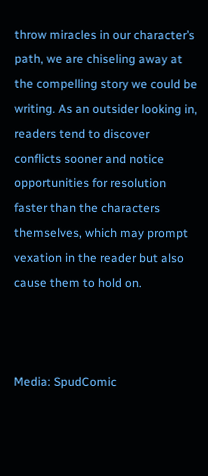throw miracles in our character’s path, we are chiseling away at the compelling story we could be writing. As an outsider looking in, readers tend to discover conflicts sooner and notice opportunities for resolution faster than the characters themselves, which may prompt vexation in the reader but also cause them to hold on.



Media: SpudComic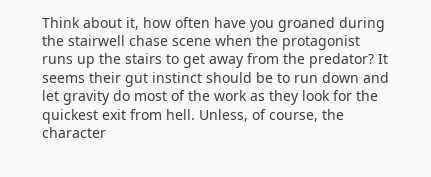Think about it, how often have you groaned during the stairwell chase scene when the protagonist runs up the stairs to get away from the predator? It seems their gut instinct should be to run down and let gravity do most of the work as they look for the quickest exit from hell. Unless, of course, the character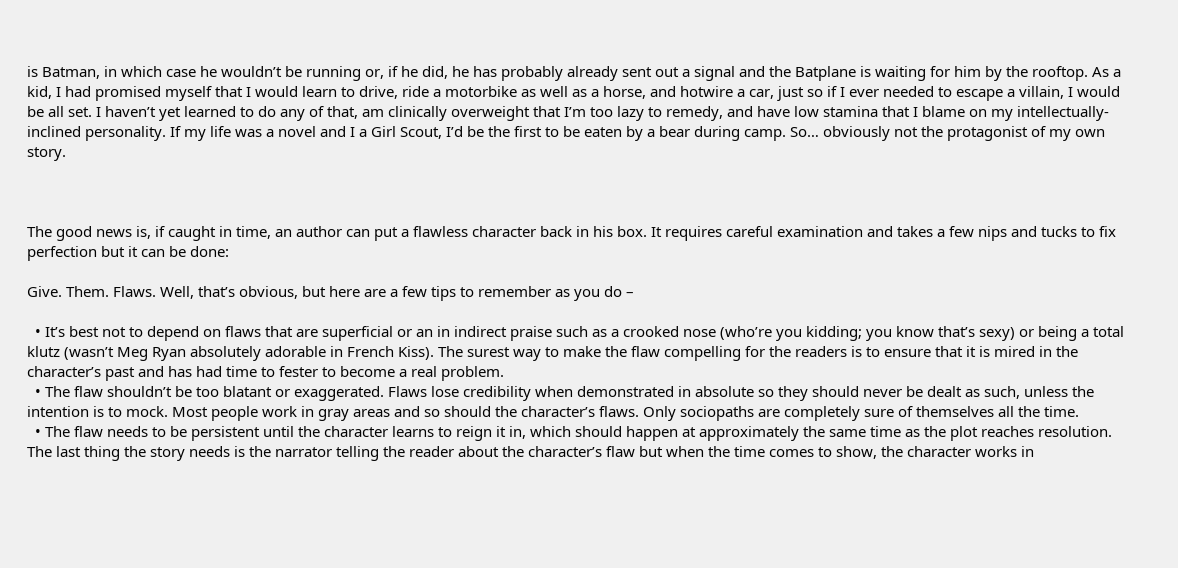is Batman, in which case he wouldn’t be running or, if he did, he has probably already sent out a signal and the Batplane is waiting for him by the rooftop. As a kid, I had promised myself that I would learn to drive, ride a motorbike as well as a horse, and hotwire a car, just so if I ever needed to escape a villain, I would be all set. I haven’t yet learned to do any of that, am clinically overweight that I’m too lazy to remedy, and have low stamina that I blame on my intellectually-inclined personality. If my life was a novel and I a Girl Scout, I’d be the first to be eaten by a bear during camp. So… obviously not the protagonist of my own story.



The good news is, if caught in time, an author can put a flawless character back in his box. It requires careful examination and takes a few nips and tucks to fix perfection but it can be done:

Give. Them. Flaws. Well, that’s obvious, but here are a few tips to remember as you do –

  • It’s best not to depend on flaws that are superficial or an in indirect praise such as a crooked nose (who’re you kidding; you know that’s sexy) or being a total klutz (wasn’t Meg Ryan absolutely adorable in French Kiss). The surest way to make the flaw compelling for the readers is to ensure that it is mired in the character’s past and has had time to fester to become a real problem.
  • The flaw shouldn’t be too blatant or exaggerated. Flaws lose credibility when demonstrated in absolute so they should never be dealt as such, unless the intention is to mock. Most people work in gray areas and so should the character’s flaws. Only sociopaths are completely sure of themselves all the time.
  • The flaw needs to be persistent until the character learns to reign it in, which should happen at approximately the same time as the plot reaches resolution. The last thing the story needs is the narrator telling the reader about the character’s flaw but when the time comes to show, the character works in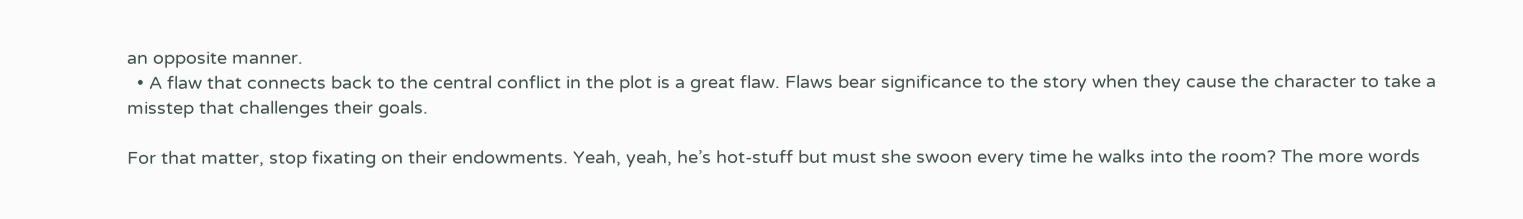an opposite manner.
  • A flaw that connects back to the central conflict in the plot is a great flaw. Flaws bear significance to the story when they cause the character to take a misstep that challenges their goals.

For that matter, stop fixating on their endowments. Yeah, yeah, he’s hot-stuff but must she swoon every time he walks into the room? The more words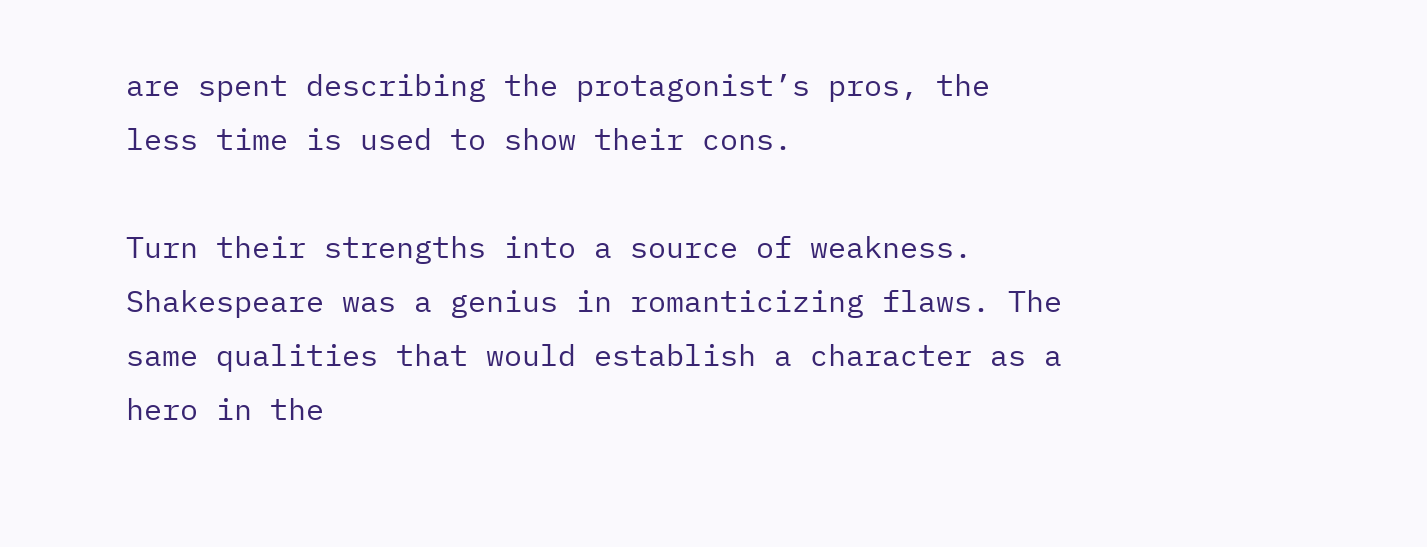are spent describing the protagonist’s pros, the less time is used to show their cons.

Turn their strengths into a source of weakness. Shakespeare was a genius in romanticizing flaws. The same qualities that would establish a character as a hero in the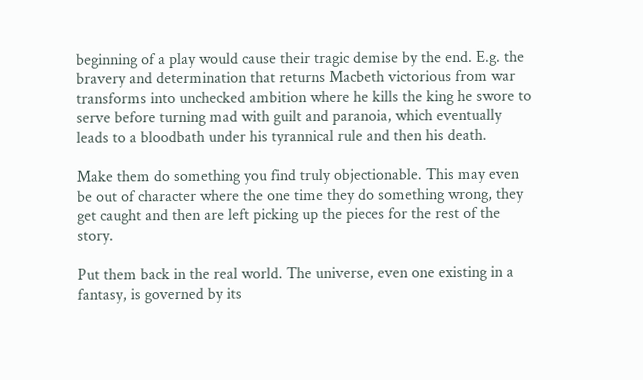beginning of a play would cause their tragic demise by the end. E.g. the bravery and determination that returns Macbeth victorious from war transforms into unchecked ambition where he kills the king he swore to serve before turning mad with guilt and paranoia, which eventually leads to a bloodbath under his tyrannical rule and then his death.

Make them do something you find truly objectionable. This may even be out of character where the one time they do something wrong, they get caught and then are left picking up the pieces for the rest of the story.

Put them back in the real world. The universe, even one existing in a fantasy, is governed by its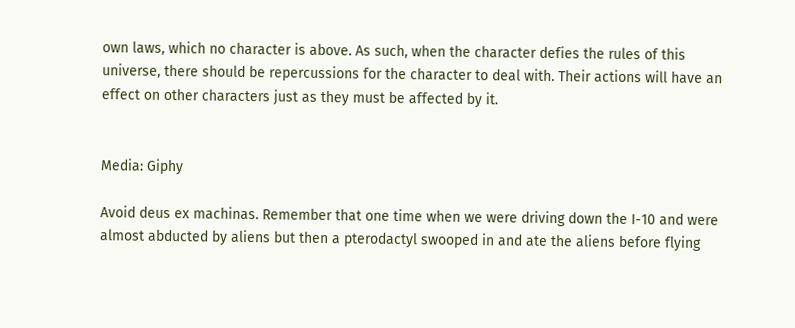own laws, which no character is above. As such, when the character defies the rules of this universe, there should be repercussions for the character to deal with. Their actions will have an effect on other characters just as they must be affected by it.


Media: Giphy

Avoid deus ex machinas. Remember that one time when we were driving down the I-10 and were almost abducted by aliens but then a pterodactyl swooped in and ate the aliens before flying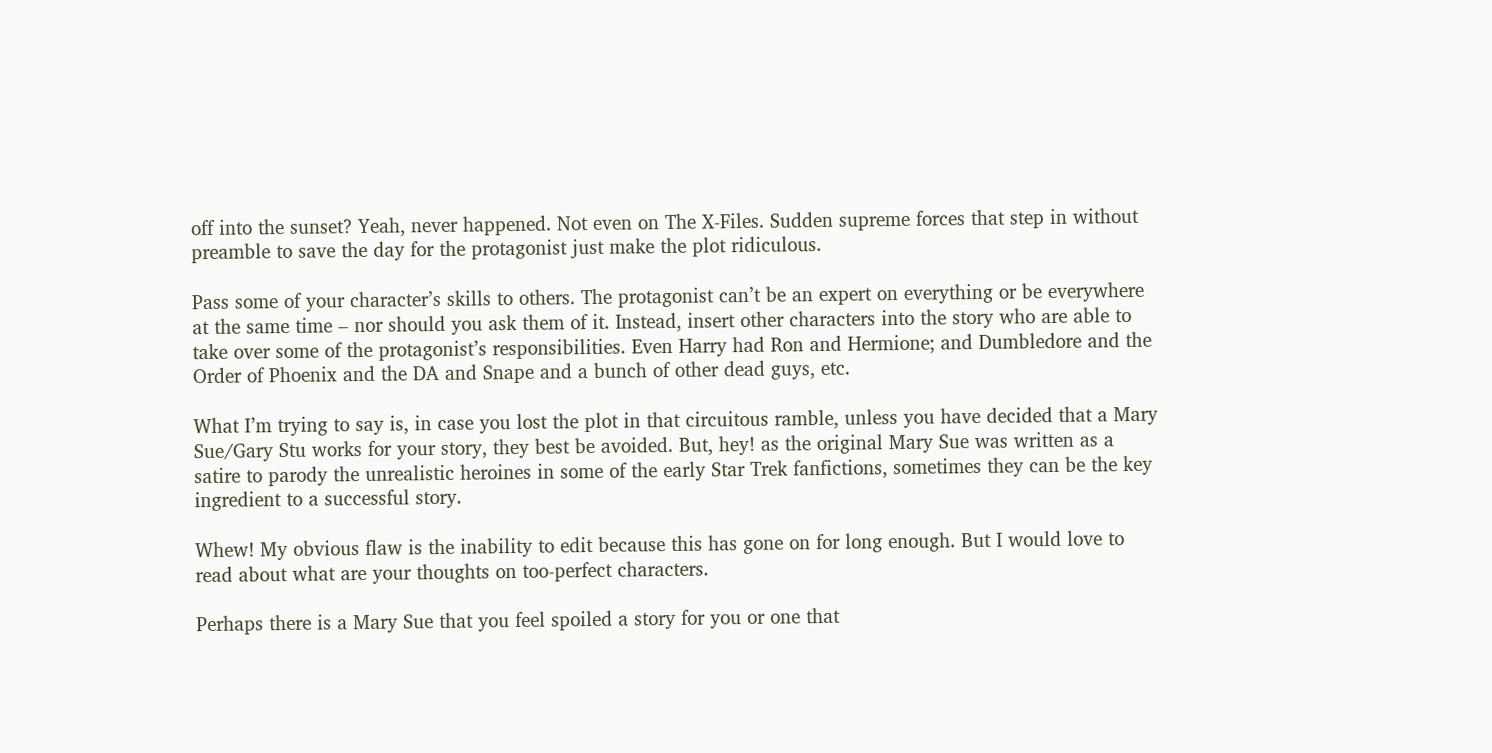off into the sunset? Yeah, never happened. Not even on The X-Files. Sudden supreme forces that step in without preamble to save the day for the protagonist just make the plot ridiculous.

Pass some of your character’s skills to others. The protagonist can’t be an expert on everything or be everywhere at the same time – nor should you ask them of it. Instead, insert other characters into the story who are able to take over some of the protagonist’s responsibilities. Even Harry had Ron and Hermione; and Dumbledore and the Order of Phoenix and the DA and Snape and a bunch of other dead guys, etc.

What I’m trying to say is, in case you lost the plot in that circuitous ramble, unless you have decided that a Mary Sue/Gary Stu works for your story, they best be avoided. But, hey! as the original Mary Sue was written as a satire to parody the unrealistic heroines in some of the early Star Trek fanfictions, sometimes they can be the key ingredient to a successful story.

Whew! My obvious flaw is the inability to edit because this has gone on for long enough. But I would love to read about what are your thoughts on too-perfect characters.

Perhaps there is a Mary Sue that you feel spoiled a story for you or one that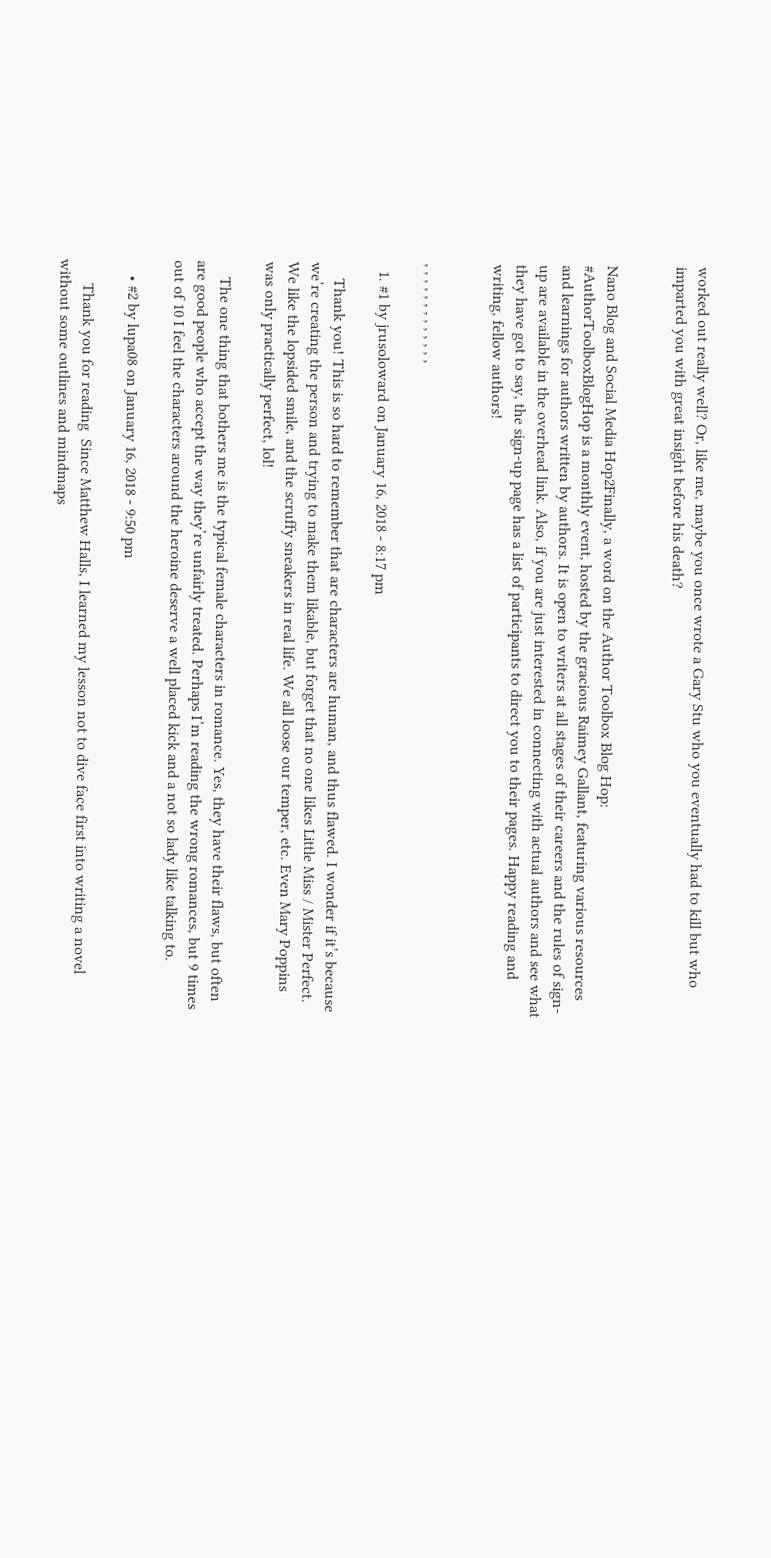worked out really well? Or, like me, maybe you once wrote a Gary Stu who you eventually had to kill but who imparted you with great insight before his death?


Nano Blog and Social Media Hop2Finally, a word on the Author Toolbox Blog Hop:
#AuthorToolboxBlogHop is a monthly event, hosted by the gracious Raimey Gallant, featuring various resources and learnings for authors written by authors. It is open to writers at all stages of their careers and the rules of sign-up are available in the overhead link. Also, if you are just interested in connecting with actual authors and see what they have got to say, the sign-up page has a list of participants to direct you to their pages. Happy reading and writing, fellow authors!


, , , , , , , , , , , , ,

  1. #1 by jrusoloward on January 16, 2018 - 8:17 pm

    Thank you! This is so hard to remember that are characters are human, and thus flawed. I wonder if it’s because we’re creating the person and trying to make them likable, but forget that no one likes Little Miss / Mister Perfect. We like the lopsided smile, and the scruffy sneakers in real life. We all loose our temper, etc. Even Mary Poppins was only practically perfect, lol!

    The one thing that bothers me is the typical female characters in romance. Yes, they have their flaws, but often are good people who accept the way they’re unfairly treated. Perhaps I’m reading the wrong romances, but 9 times out of 10 I feel the characters around the heroine deserve a well placed kick and a not so lady like talking to.

    • #2 by lupa08 on January 16, 2018 - 9:50 pm

      Thank you for reading  Since Matthew Halls, I learned my lesson not to dive face first into writing a novel without some outlines and mindmaps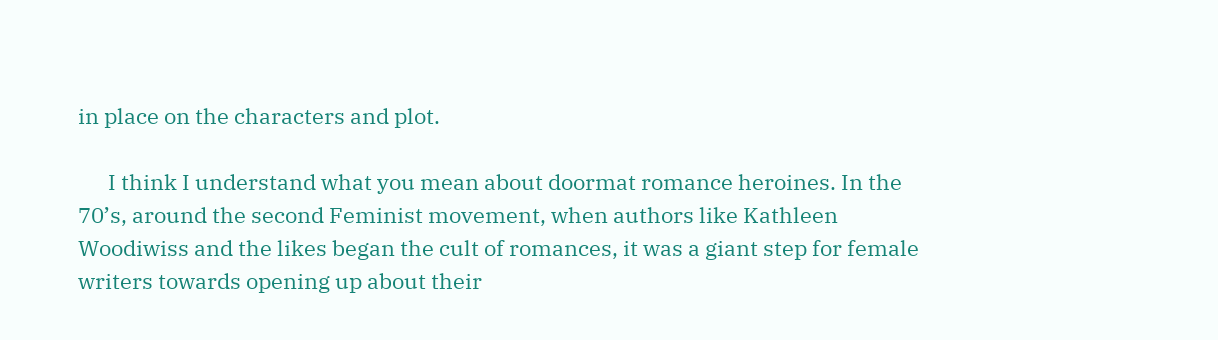in place on the characters and plot.

      I think I understand what you mean about doormat romance heroines. In the 70’s, around the second Feminist movement, when authors like Kathleen Woodiwiss and the likes began the cult of romances, it was a giant step for female writers towards opening up about their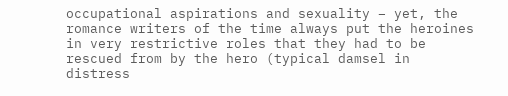occupational aspirations and sexuality – yet, the romance writers of the time always put the heroines in very restrictive roles that they had to be rescued from by the hero (typical damsel in distress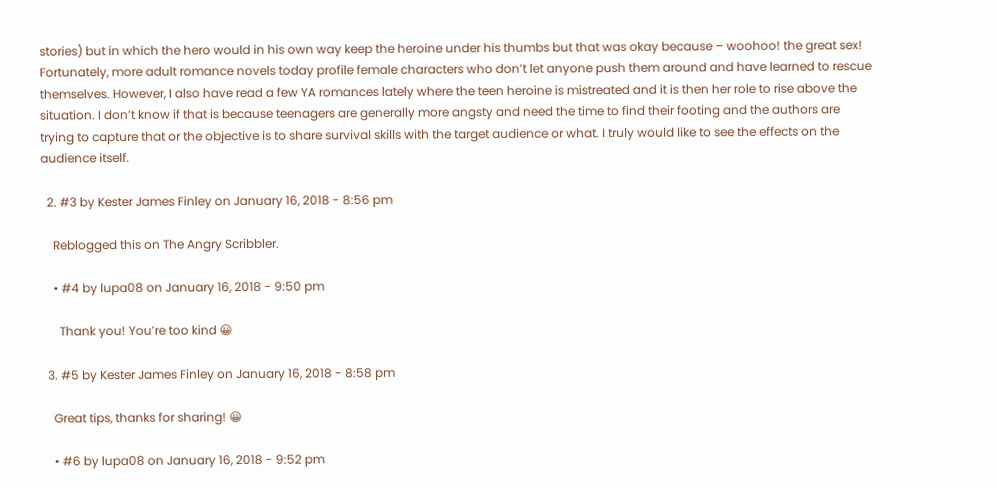stories) but in which the hero would in his own way keep the heroine under his thumbs but that was okay because – woohoo! the great sex! Fortunately, more adult romance novels today profile female characters who don’t let anyone push them around and have learned to rescue themselves. However, I also have read a few YA romances lately where the teen heroine is mistreated and it is then her role to rise above the situation. I don’t know if that is because teenagers are generally more angsty and need the time to find their footing and the authors are trying to capture that or the objective is to share survival skills with the target audience or what. I truly would like to see the effects on the audience itself.

  2. #3 by Kester James Finley on January 16, 2018 - 8:56 pm

    Reblogged this on The Angry Scribbler.

    • #4 by lupa08 on January 16, 2018 - 9:50 pm

      Thank you! You’re too kind 😀

  3. #5 by Kester James Finley on January 16, 2018 - 8:58 pm

    Great tips, thanks for sharing! 😀

    • #6 by lupa08 on January 16, 2018 - 9:52 pm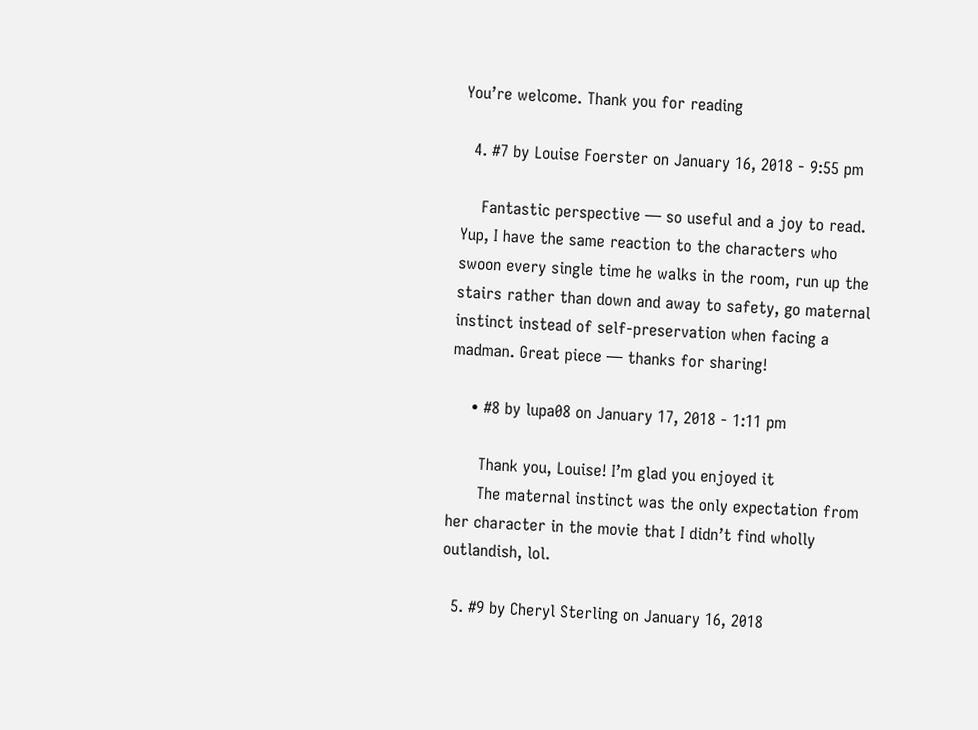You’re welcome. Thank you for reading

  4. #7 by Louise Foerster on January 16, 2018 - 9:55 pm

    Fantastic perspective — so useful and a joy to read. Yup, I have the same reaction to the characters who swoon every single time he walks in the room, run up the stairs rather than down and away to safety, go maternal instinct instead of self-preservation when facing a madman. Great piece — thanks for sharing!

    • #8 by lupa08 on January 17, 2018 - 1:11 pm

      Thank you, Louise! I’m glad you enjoyed it
      The maternal instinct was the only expectation from her character in the movie that I didn’t find wholly outlandish, lol.

  5. #9 by Cheryl Sterling on January 16, 2018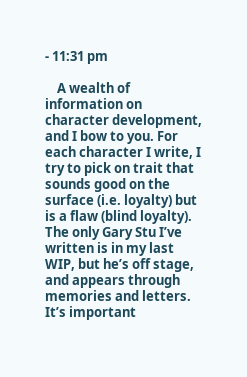- 11:31 pm

    A wealth of information on character development, and I bow to you. For each character I write, I try to pick on trait that sounds good on the surface (i.e. loyalty) but is a flaw (blind loyalty). The only Gary Stu I’ve written is in my last WIP, but he’s off stage, and appears through memories and letters. It’s important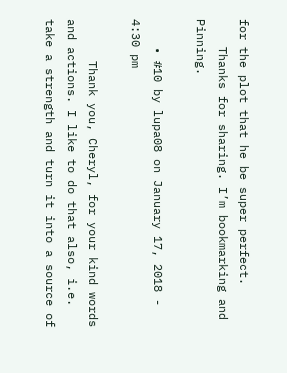for the plot that he be super perfect.
    Thanks for sharing. I’m bookmarking and Pinning.

    • #10 by lupa08 on January 17, 2018 - 4:30 pm

      Thank you, Cheryl, for your kind words and actions. I like to do that also, i.e. take a strength and turn it into a source of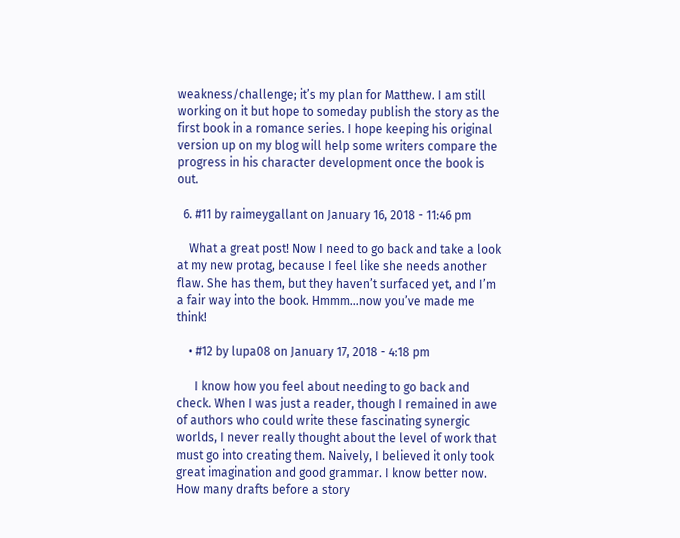weakness/challenge; it’s my plan for Matthew. I am still working on it but hope to someday publish the story as the first book in a romance series. I hope keeping his original version up on my blog will help some writers compare the progress in his character development once the book is out.

  6. #11 by raimeygallant on January 16, 2018 - 11:46 pm

    What a great post! Now I need to go back and take a look at my new protag, because I feel like she needs another flaw. She has them, but they haven’t surfaced yet, and I’m a fair way into the book. Hmmm…now you’ve made me think!

    • #12 by lupa08 on January 17, 2018 - 4:18 pm

      I know how you feel about needing to go back and check. When I was just a reader, though I remained in awe of authors who could write these fascinating synergic worlds, I never really thought about the level of work that must go into creating them. Naively, I believed it only took great imagination and good grammar. I know better now. How many drafts before a story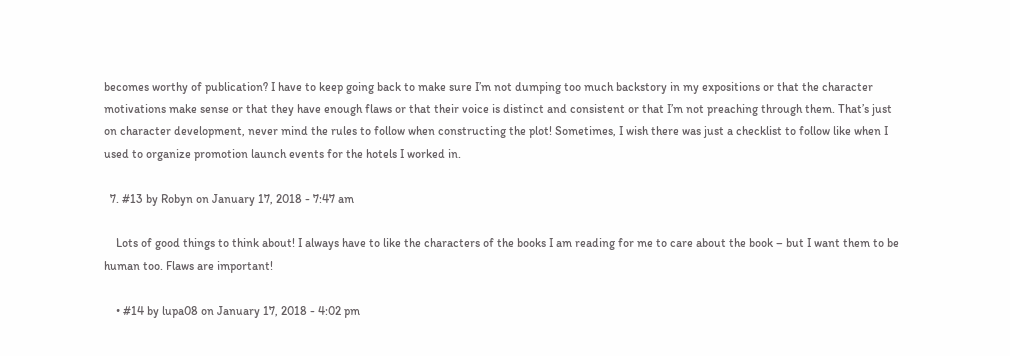becomes worthy of publication? I have to keep going back to make sure I’m not dumping too much backstory in my expositions or that the character motivations make sense or that they have enough flaws or that their voice is distinct and consistent or that I’m not preaching through them. That’s just on character development, never mind the rules to follow when constructing the plot! Sometimes, I wish there was just a checklist to follow like when I used to organize promotion launch events for the hotels I worked in.

  7. #13 by Robyn on January 17, 2018 - 7:47 am

    Lots of good things to think about! I always have to like the characters of the books I am reading for me to care about the book – but I want them to be human too. Flaws are important!

    • #14 by lupa08 on January 17, 2018 - 4:02 pm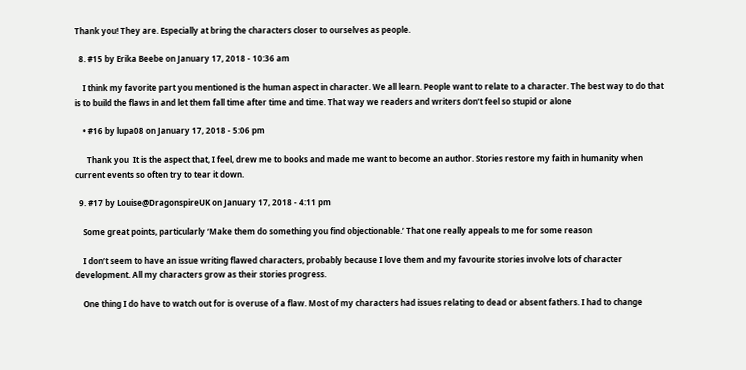Thank you! They are. Especially at bring the characters closer to ourselves as people.

  8. #15 by Erika Beebe on January 17, 2018 - 10:36 am

    I think my favorite part you mentioned is the human aspect in character. We all learn. People want to relate to a character. The best way to do that is to build the flaws in and let them fall time after time and time. That way we readers and writers don’t feel so stupid or alone

    • #16 by lupa08 on January 17, 2018 - 5:06 pm

      Thank you  It is the aspect that, I feel, drew me to books and made me want to become an author. Stories restore my faith in humanity when current events so often try to tear it down.

  9. #17 by Louise@DragonspireUK on January 17, 2018 - 4:11 pm

    Some great points, particularly ‘Make them do something you find objectionable.’ That one really appeals to me for some reason

    I don’t seem to have an issue writing flawed characters, probably because I love them and my favourite stories involve lots of character development. All my characters grow as their stories progress.

    One thing I do have to watch out for is overuse of a flaw. Most of my characters had issues relating to dead or absent fathers. I had to change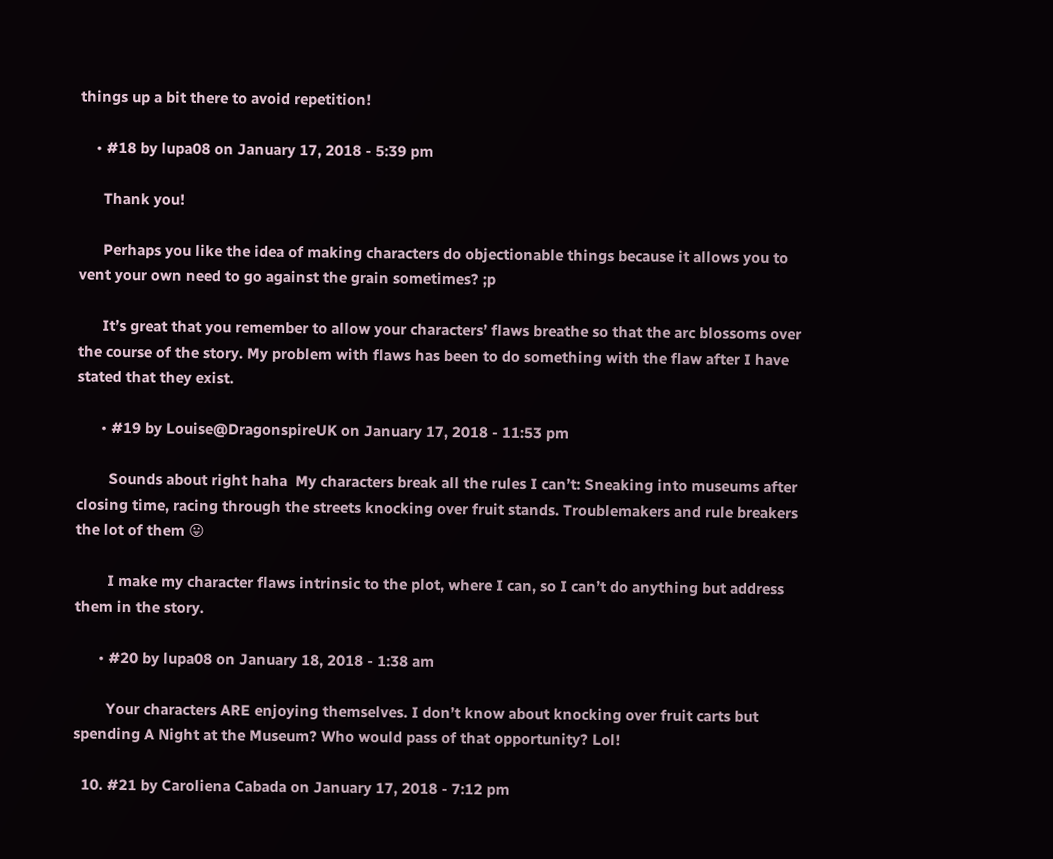things up a bit there to avoid repetition!

    • #18 by lupa08 on January 17, 2018 - 5:39 pm

      Thank you!

      Perhaps you like the idea of making characters do objectionable things because it allows you to vent your own need to go against the grain sometimes? ;p

      It’s great that you remember to allow your characters’ flaws breathe so that the arc blossoms over the course of the story. My problem with flaws has been to do something with the flaw after I have stated that they exist.

      • #19 by Louise@DragonspireUK on January 17, 2018 - 11:53 pm

        Sounds about right haha  My characters break all the rules I can’t: Sneaking into museums after closing time, racing through the streets knocking over fruit stands. Troublemakers and rule breakers the lot of them 😛

        I make my character flaws intrinsic to the plot, where I can, so I can’t do anything but address them in the story.

      • #20 by lupa08 on January 18, 2018 - 1:38 am

        Your characters ARE enjoying themselves. I don’t know about knocking over fruit carts but spending A Night at the Museum? Who would pass of that opportunity? Lol!

  10. #21 by Caroliena Cabada on January 17, 2018 - 7:12 pm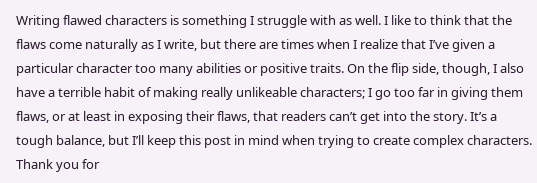Writing flawed characters is something I struggle with as well. I like to think that the flaws come naturally as I write, but there are times when I realize that I’ve given a particular character too many abilities or positive traits. On the flip side, though, I also have a terrible habit of making really unlikeable characters; I go too far in giving them flaws, or at least in exposing their flaws, that readers can’t get into the story. It’s a tough balance, but I’ll keep this post in mind when trying to create complex characters. Thank you for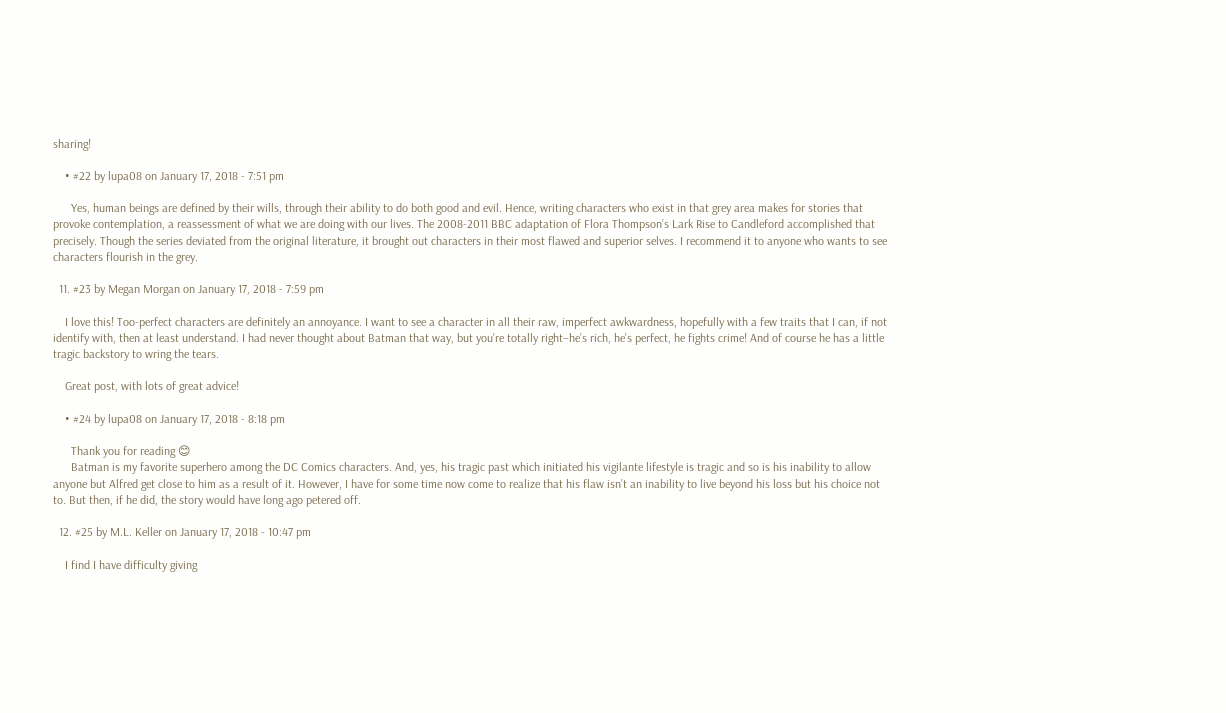sharing!

    • #22 by lupa08 on January 17, 2018 - 7:51 pm

      Yes, human beings are defined by their wills, through their ability to do both good and evil. Hence, writing characters who exist in that grey area makes for stories that provoke contemplation, a reassessment of what we are doing with our lives. The 2008-2011 BBC adaptation of Flora Thompson’s Lark Rise to Candleford accomplished that precisely. Though the series deviated from the original literature, it brought out characters in their most flawed and superior selves. I recommend it to anyone who wants to see characters flourish in the grey.

  11. #23 by Megan Morgan on January 17, 2018 - 7:59 pm

    I love this! Too-perfect characters are definitely an annoyance. I want to see a character in all their raw, imperfect awkwardness, hopefully with a few traits that I can, if not identify with, then at least understand. I had never thought about Batman that way, but you’re totally right–he’s rich, he’s perfect, he fights crime! And of course he has a little tragic backstory to wring the tears.

    Great post, with lots of great advice!

    • #24 by lupa08 on January 17, 2018 - 8:18 pm

      Thank you for reading 😊
      Batman is my favorite superhero among the DC Comics characters. And, yes, his tragic past which initiated his vigilante lifestyle is tragic and so is his inability to allow anyone but Alfred get close to him as a result of it. However, I have for some time now come to realize that his flaw isn’t an inability to live beyond his loss but his choice not to. But then, if he did, the story would have long ago petered off.

  12. #25 by M.L. Keller on January 17, 2018 - 10:47 pm

    I find I have difficulty giving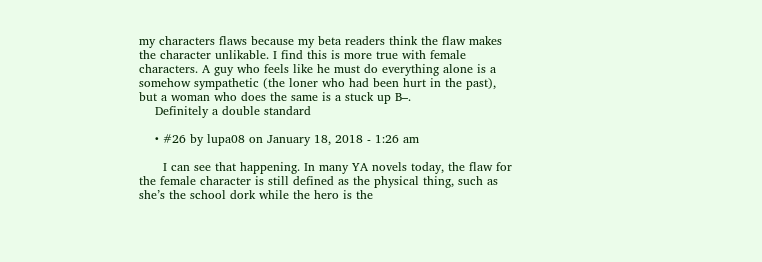my characters flaws because my beta readers think the flaw makes the character unlikable. I find this is more true with female characters. A guy who feels like he must do everything alone is a somehow sympathetic (the loner who had been hurt in the past), but a woman who does the same is a stuck up B–.
    Definitely a double standard

    • #26 by lupa08 on January 18, 2018 - 1:26 am

      I can see that happening. In many YA novels today, the flaw for the female character is still defined as the physical thing, such as she’s the school dork while the hero is the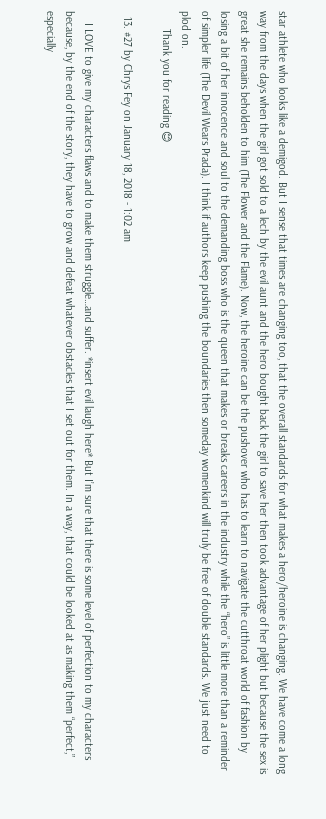star athlete who looks like a demigod. But I sense that times are changing too, that the overall standards for what makes a hero/heroine is changing. We have come a long way from the days when the girl got sold to a lech by the evil aunt and the hero bought back the girl to save her then took advantage of her plight but because the sex is great she remains beholden to him (The Flower and the Flame). Now, the heroine can be the pushover who has to learn to navigate the cutthroat world of fashion by losing a bit of her innocence and soul to the demanding boss who is the queen that makes or breaks careers in the industry while the “hero” is little more than a reminder of simpler life (The Devil Wears Prada). I think if authors keep pushing the boundaries then someday womenkind will truly be free of double standards. We just need to plod on.
      Thank you for reading 😊

  13. #27 by Chrys Fey on January 18, 2018 - 1:02 am

    I LOVE to give my characters flaws and to make them struggle…and suffer. *insert evil laugh here* But I’m sure that there is some level of perfection to my characters because, by the end of the story, they have to grow and defeat whatever obstacles that I set out for them. In a way, that could be looked at as making them “perfect,” especially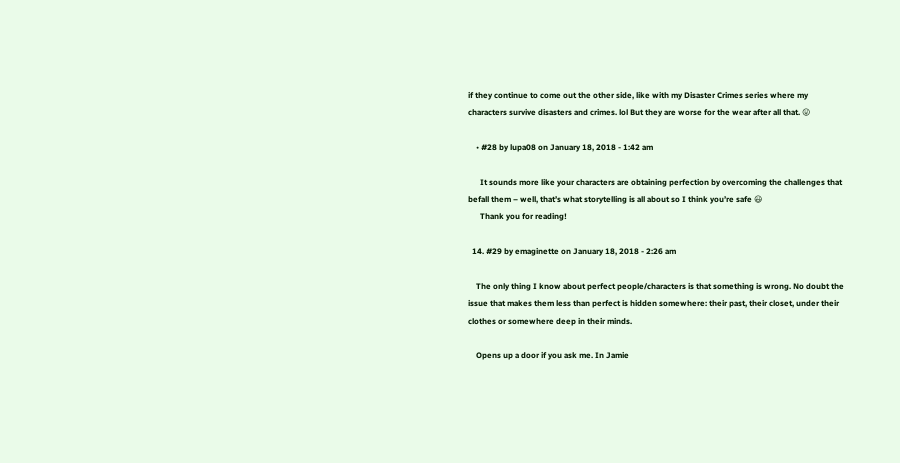if they continue to come out the other side, like with my Disaster Crimes series where my characters survive disasters and crimes. lol But they are worse for the wear after all that. 😛

    • #28 by lupa08 on January 18, 2018 - 1:42 am

      It sounds more like your characters are obtaining perfection by overcoming the challenges that befall them – well, that’s what storytelling is all about so I think you’re safe 😃
      Thank you for reading!

  14. #29 by emaginette on January 18, 2018 - 2:26 am

    The only thing I know about perfect people/characters is that something is wrong. No doubt the issue that makes them less than perfect is hidden somewhere: their past, their closet, under their clothes or somewhere deep in their minds.

    Opens up a door if you ask me. In Jamie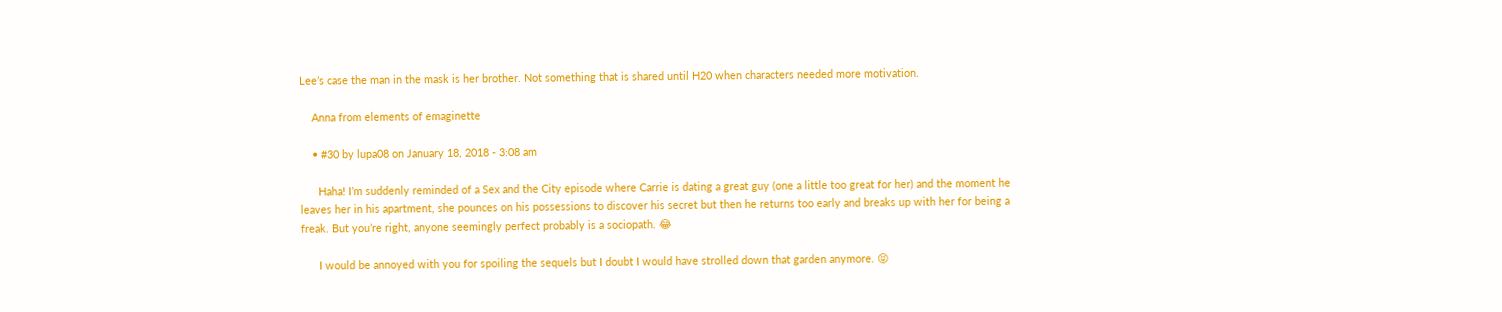Lee’s case the man in the mask is her brother. Not something that is shared until H20 when characters needed more motivation.

    Anna from elements of emaginette

    • #30 by lupa08 on January 18, 2018 - 3:08 am

      Haha! I’m suddenly reminded of a Sex and the City episode where Carrie is dating a great guy (one a little too great for her) and the moment he leaves her in his apartment, she pounces on his possessions to discover his secret but then he returns too early and breaks up with her for being a freak. But you’re right, anyone seemingly perfect probably is a sociopath. 😂

      I would be annoyed with you for spoiling the sequels but I doubt I would have strolled down that garden anymore. 😝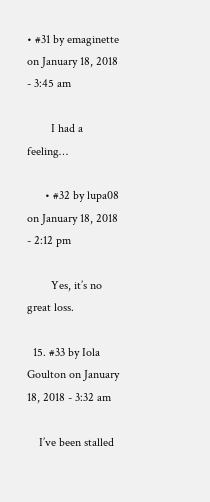• #31 by emaginette on January 18, 2018 - 3:45 am

        I had a feeling…

      • #32 by lupa08 on January 18, 2018 - 2:12 pm

        Yes, it’s no great loss.

  15. #33 by Iola Goulton on January 18, 2018 - 3:32 am

    I’ve been stalled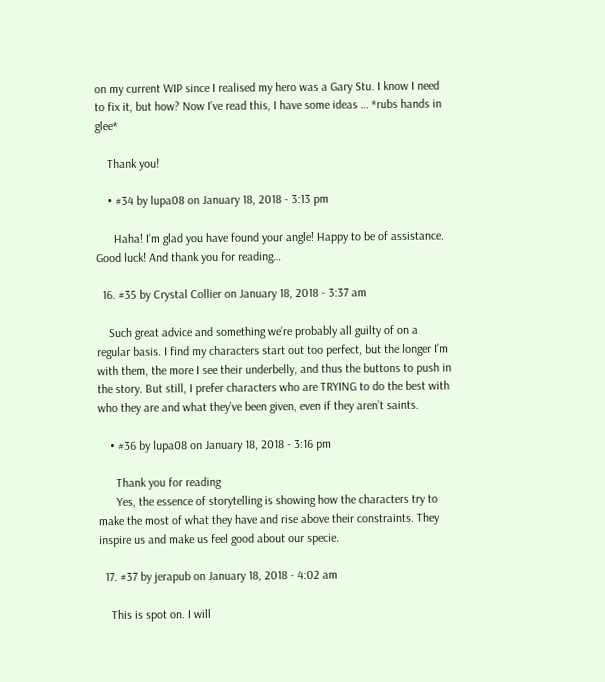on my current WIP since I realised my hero was a Gary Stu. I know I need to fix it, but how? Now I’ve read this, I have some ideas … *rubs hands in glee*

    Thank you!

    • #34 by lupa08 on January 18, 2018 - 3:13 pm

      Haha! I’m glad you have found your angle! Happy to be of assistance. Good luck! And thank you for reading…

  16. #35 by Crystal Collier on January 18, 2018 - 3:37 am

    Such great advice and something we’re probably all guilty of on a regular basis. I find my characters start out too perfect, but the longer I’m with them, the more I see their underbelly, and thus the buttons to push in the story. But still, I prefer characters who are TRYING to do the best with who they are and what they’ve been given, even if they aren’t saints.

    • #36 by lupa08 on January 18, 2018 - 3:16 pm

      Thank you for reading
      Yes, the essence of storytelling is showing how the characters try to make the most of what they have and rise above their constraints. They inspire us and make us feel good about our specie.

  17. #37 by jerapub on January 18, 2018 - 4:02 am

    This is spot on. I will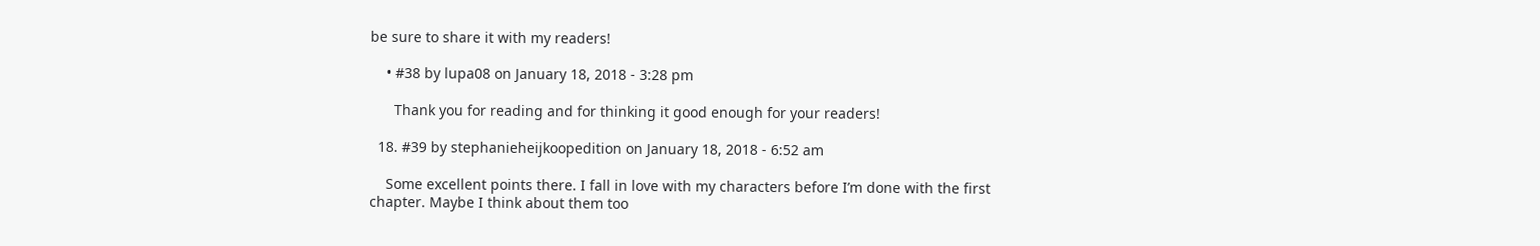be sure to share it with my readers!

    • #38 by lupa08 on January 18, 2018 - 3:28 pm

      Thank you for reading and for thinking it good enough for your readers!

  18. #39 by stephanieheijkoopedition on January 18, 2018 - 6:52 am

    Some excellent points there. I fall in love with my characters before I’m done with the first chapter. Maybe I think about them too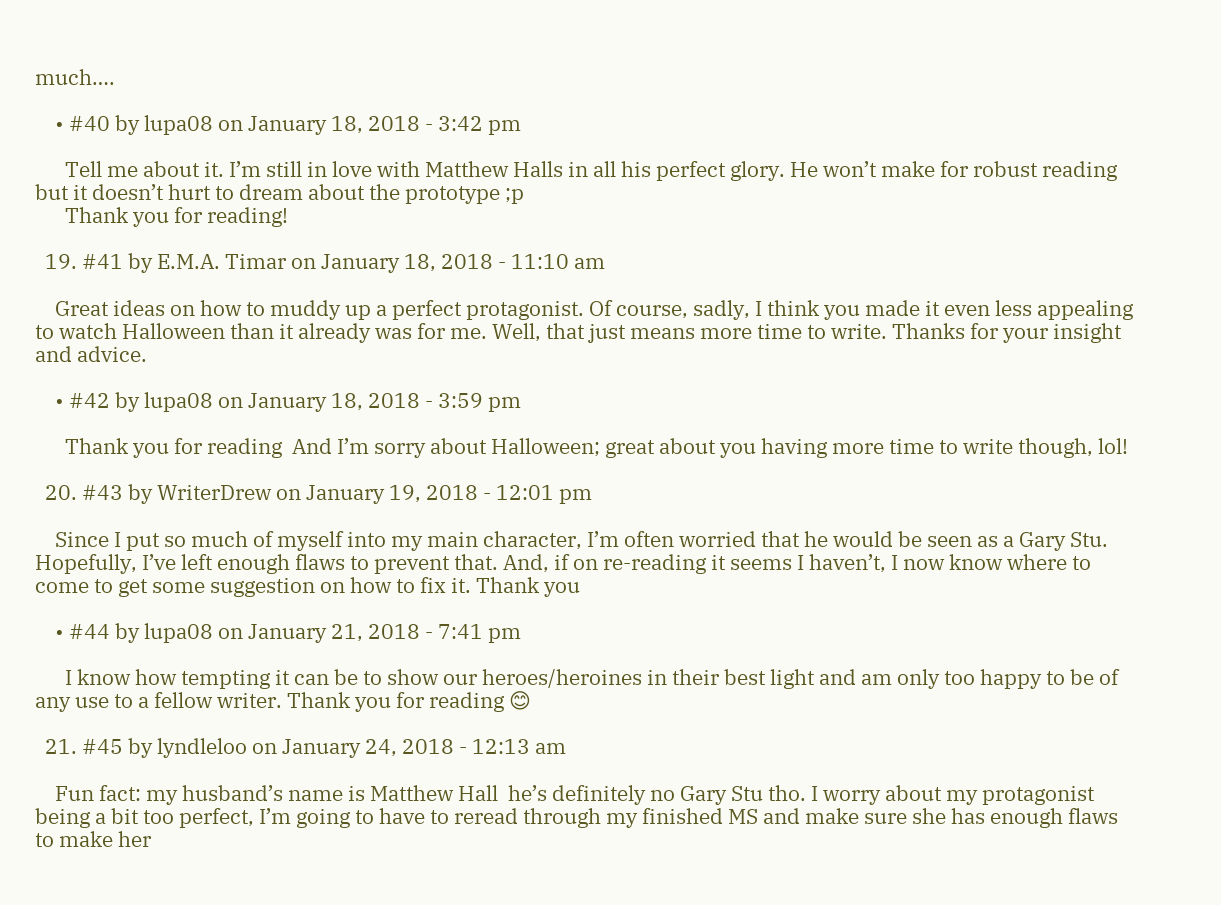much….

    • #40 by lupa08 on January 18, 2018 - 3:42 pm

      Tell me about it. I’m still in love with Matthew Halls in all his perfect glory. He won’t make for robust reading but it doesn’t hurt to dream about the prototype ;p
      Thank you for reading!

  19. #41 by E.M.A. Timar on January 18, 2018 - 11:10 am

    Great ideas on how to muddy up a perfect protagonist. Of course, sadly, I think you made it even less appealing to watch Halloween than it already was for me. Well, that just means more time to write. Thanks for your insight and advice.

    • #42 by lupa08 on January 18, 2018 - 3:59 pm

      Thank you for reading  And I’m sorry about Halloween; great about you having more time to write though, lol!

  20. #43 by WriterDrew on January 19, 2018 - 12:01 pm

    Since I put so much of myself into my main character, I’m often worried that he would be seen as a Gary Stu. Hopefully, I’ve left enough flaws to prevent that. And, if on re-reading it seems I haven’t, I now know where to come to get some suggestion on how to fix it. Thank you

    • #44 by lupa08 on January 21, 2018 - 7:41 pm

      I know how tempting it can be to show our heroes/heroines in their best light and am only too happy to be of any use to a fellow writer. Thank you for reading 😊

  21. #45 by lyndleloo on January 24, 2018 - 12:13 am

    Fun fact: my husband’s name is Matthew Hall  he’s definitely no Gary Stu tho. I worry about my protagonist being a bit too perfect, I’m going to have to reread through my finished MS and make sure she has enough flaws to make her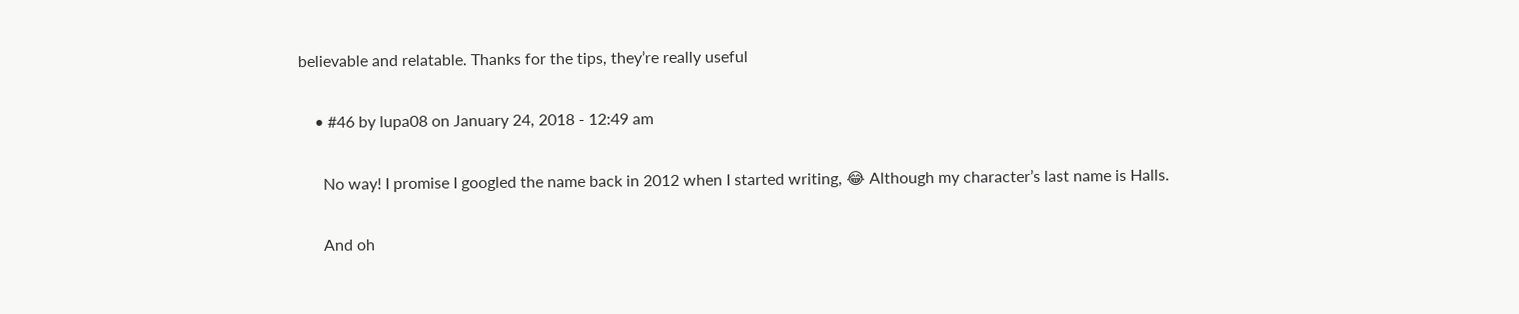believable and relatable. Thanks for the tips, they’re really useful

    • #46 by lupa08 on January 24, 2018 - 12:49 am

      No way! I promise I googled the name back in 2012 when I started writing, 😂 Although my character’s last name is Halls.

      And oh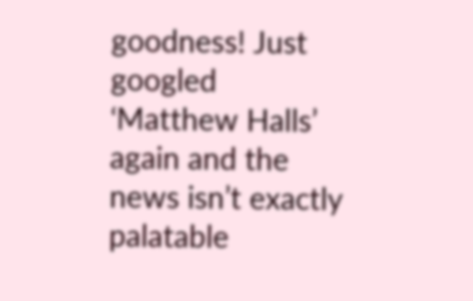goodness! Just googled ‘Matthew Halls’ again and the news isn’t exactly palatable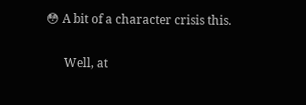😳 A bit of a character crisis this.

      Well, at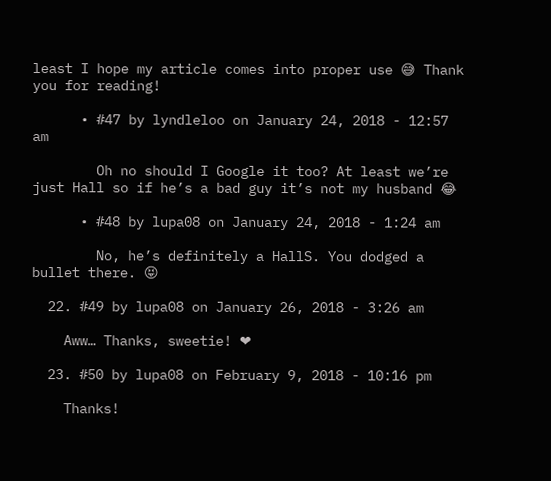least I hope my article comes into proper use 😅 Thank you for reading!

      • #47 by lyndleloo on January 24, 2018 - 12:57 am

        Oh no should I Google it too? At least we’re just Hall so if he’s a bad guy it’s not my husband 😂

      • #48 by lupa08 on January 24, 2018 - 1:24 am

        No, he’s definitely a HallS. You dodged a bullet there. 😝

  22. #49 by lupa08 on January 26, 2018 - 3:26 am

    Aww… Thanks, sweetie! ❤

  23. #50 by lupa08 on February 9, 2018 - 10:16 pm

    Thanks!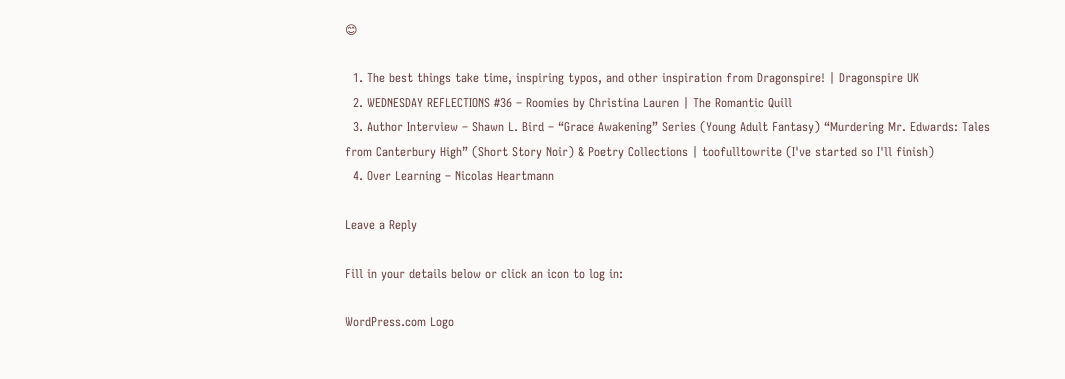😊

  1. The best things take time, inspiring typos, and other inspiration from Dragonspire! | Dragonspire UK
  2. WEDNESDAY REFLECTIONS #36 – Roomies by Christina Lauren | The Romantic Quill
  3. Author Interview – Shawn L. Bird – “Grace Awakening” Series (Young Adult Fantasy) “Murdering Mr. Edwards: Tales from Canterbury High” (Short Story Noir) & Poetry Collections | toofulltowrite (I've started so I'll finish)
  4. Over Learning – Nicolas Heartmann

Leave a Reply

Fill in your details below or click an icon to log in:

WordPress.com Logo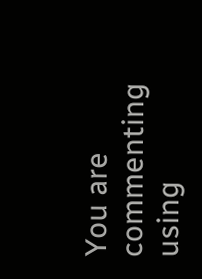You are commenting using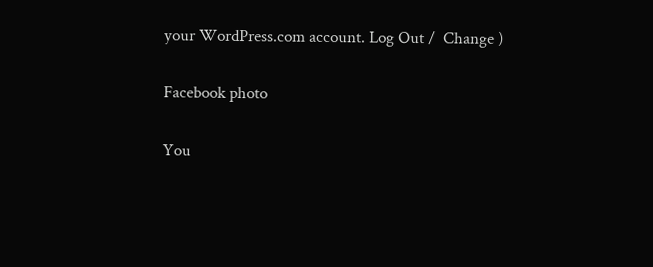your WordPress.com account. Log Out /  Change )

Facebook photo

You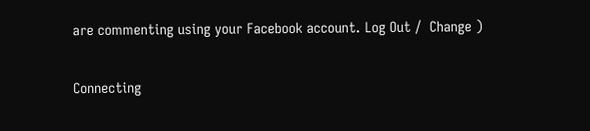are commenting using your Facebook account. Log Out /  Change )

Connecting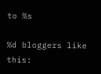to %s

%d bloggers like this: